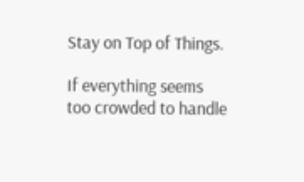Stay on Top of Things.

If everything seems too crowded to handle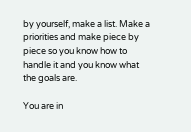by yourself, make a list. Make a priorities and make piece by piece so you know how to handle it and you know what the goals are.

You are in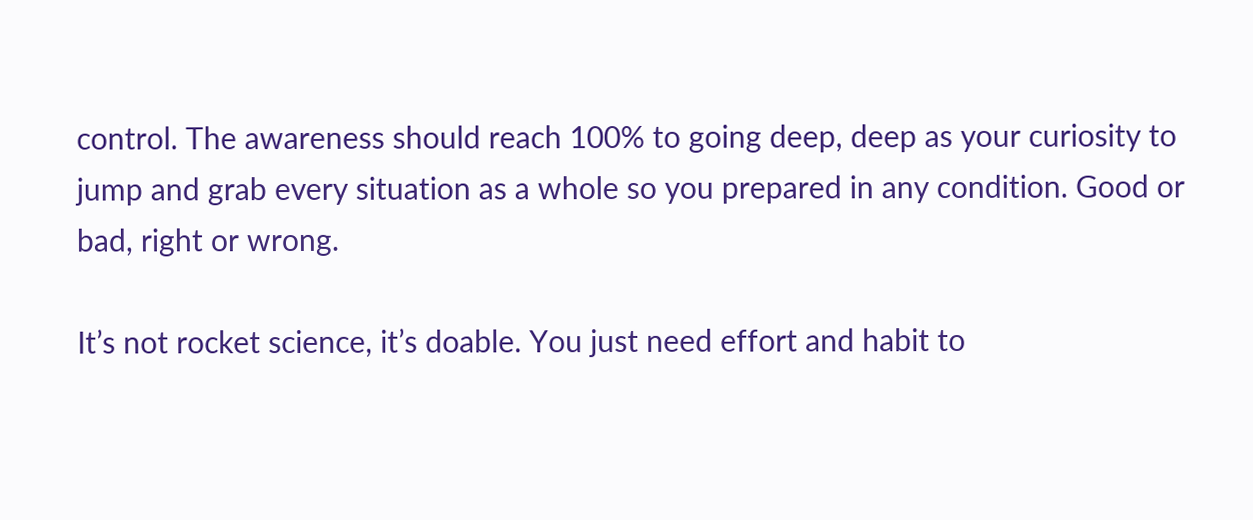control. The awareness should reach 100% to going deep, deep as your curiosity to jump and grab every situation as a whole so you prepared in any condition. Good or bad, right or wrong.

It’s not rocket science, it’s doable. You just need effort and habit to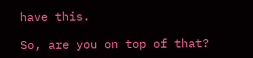have this.

So, are you on top of that?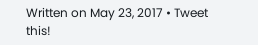Written on May 23, 2017 • Tweet this!